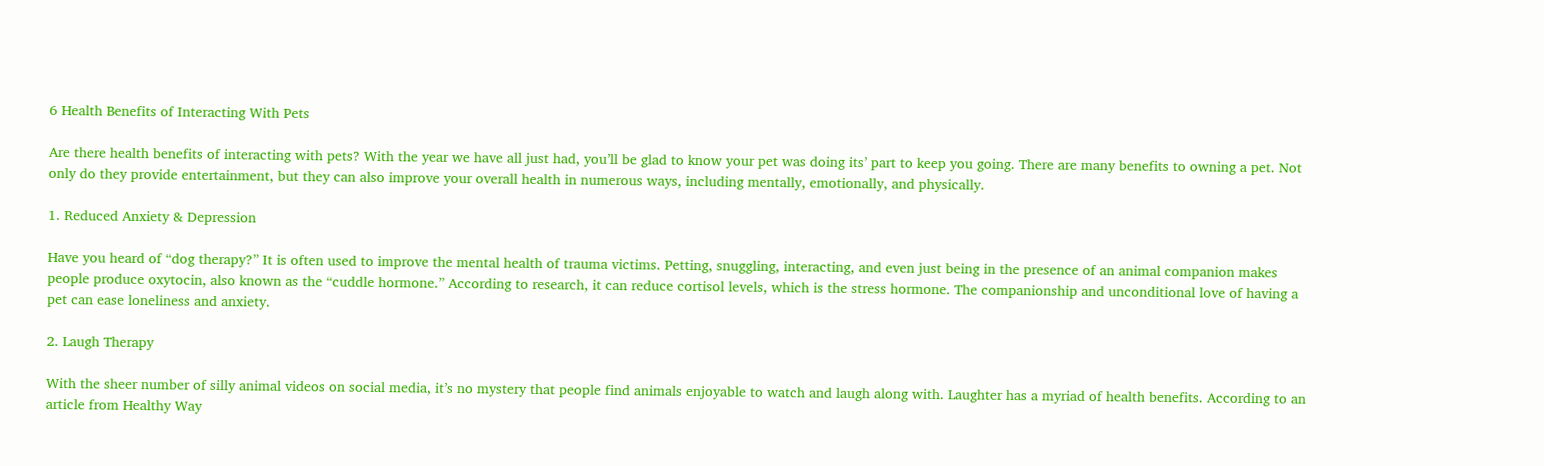6 Health Benefits of Interacting With Pets

Are there health benefits of interacting with pets? With the year we have all just had, you’ll be glad to know your pet was doing its’ part to keep you going. There are many benefits to owning a pet. Not only do they provide entertainment, but they can also improve your overall health in numerous ways, including mentally, emotionally, and physically.

1. Reduced Anxiety & Depression

Have you heard of “dog therapy?” It is often used to improve the mental health of trauma victims. Petting, snuggling, interacting, and even just being in the presence of an animal companion makes people produce oxytocin, also known as the “cuddle hormone.” According to research, it can reduce cortisol levels, which is the stress hormone. The companionship and unconditional love of having a pet can ease loneliness and anxiety.

2. Laugh Therapy

With the sheer number of silly animal videos on social media, it’s no mystery that people find animals enjoyable to watch and laugh along with. Laughter has a myriad of health benefits. According to an article from Healthy Way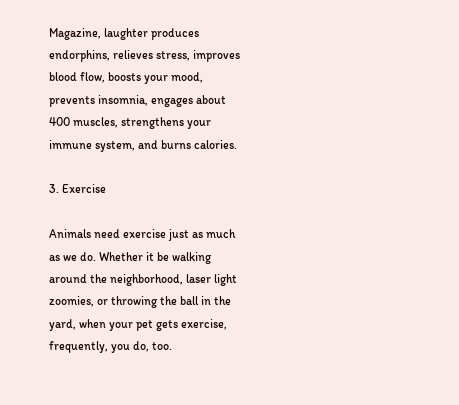Magazine, laughter produces endorphins, relieves stress, improves blood flow, boosts your mood, prevents insomnia, engages about 400 muscles, strengthens your immune system, and burns calories.

3. Exercise

Animals need exercise just as much as we do. Whether it be walking around the neighborhood, laser light zoomies, or throwing the ball in the yard, when your pet gets exercise, frequently, you do, too.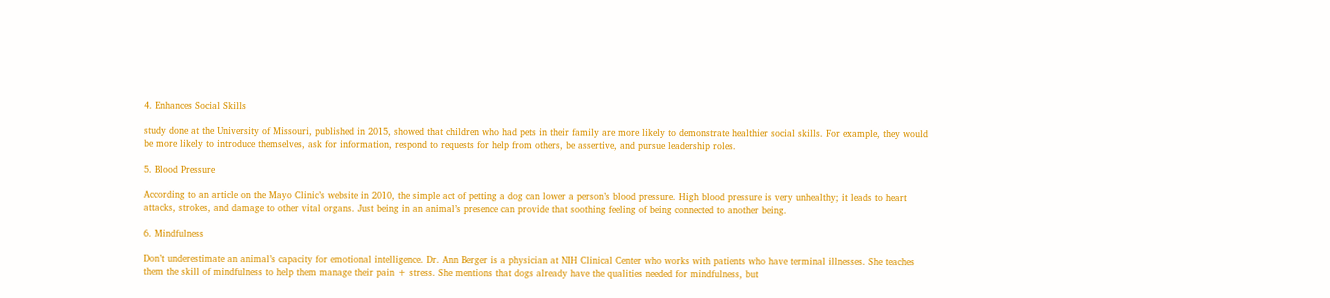4. Enhances Social Skills

study done at the University of Missouri, published in 2015, showed that children who had pets in their family are more likely to demonstrate healthier social skills. For example, they would be more likely to introduce themselves, ask for information, respond to requests for help from others, be assertive, and pursue leadership roles.

5. Blood Pressure

According to an article on the Mayo Clinic’s website in 2010, the simple act of petting a dog can lower a person’s blood pressure. High blood pressure is very unhealthy; it leads to heart attacks, strokes, and damage to other vital organs. Just being in an animal’s presence can provide that soothing feeling of being connected to another being.

6. Mindfulness

Don’t underestimate an animal’s capacity for emotional intelligence. Dr. Ann Berger is a physician at NIH Clinical Center who works with patients who have terminal illnesses. She teaches them the skill of mindfulness to help them manage their pain + stress. She mentions that dogs already have the qualities needed for mindfulness, but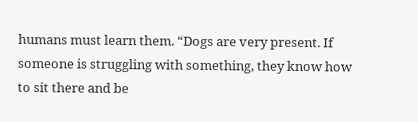humans must learn them. “Dogs are very present. If someone is struggling with something, they know how to sit there and be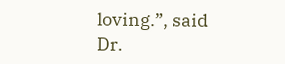loving.”, said Dr.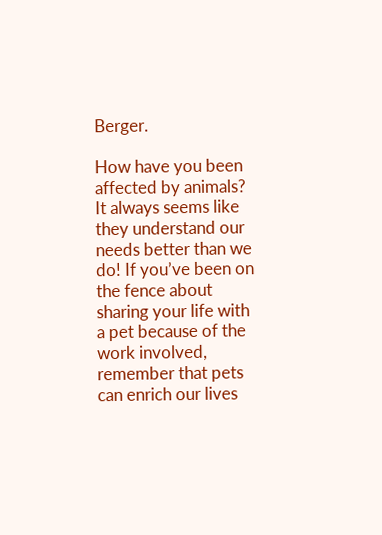Berger.

How have you been affected by animals? It always seems like they understand our needs better than we do! If you’ve been on the fence about sharing your life with a pet because of the work involved, remember that pets can enrich our lives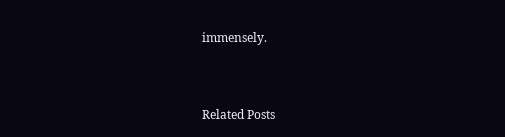immensely.


Related Posts